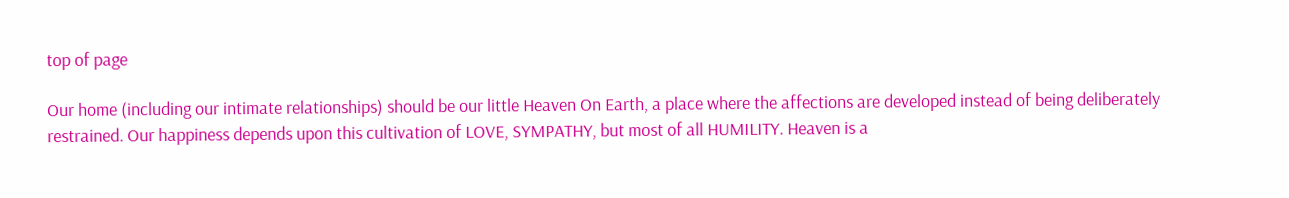top of page

Our home (including our intimate relationships) should be our little Heaven On Earth, a place where the affections are developed instead of being deliberately restrained. Our happiness depends upon this cultivation of LOVE, SYMPATHY, but most of all HUMILITY. Heaven is a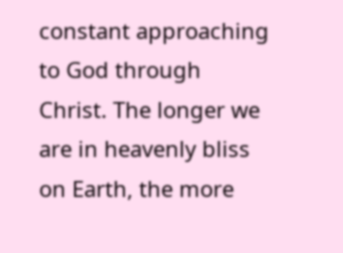constant approaching to God through Christ. The longer we are in heavenly bliss on Earth, the more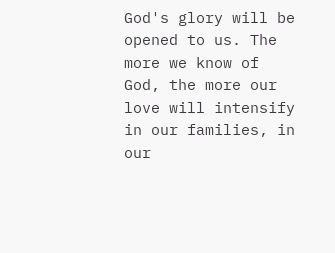God's glory will be opened to us. The more we know of God, the more our love will intensify in our families, in our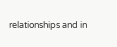relationships and in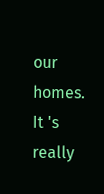our homes. It 's really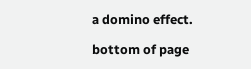a domino effect.

bottom of page